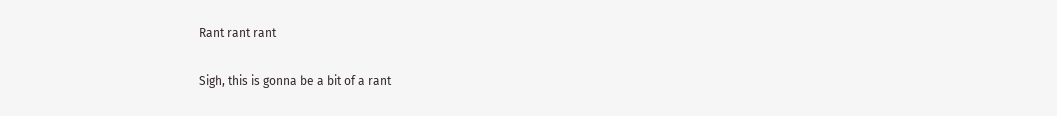Rant rant rant

Sigh, this is gonna be a bit of a rant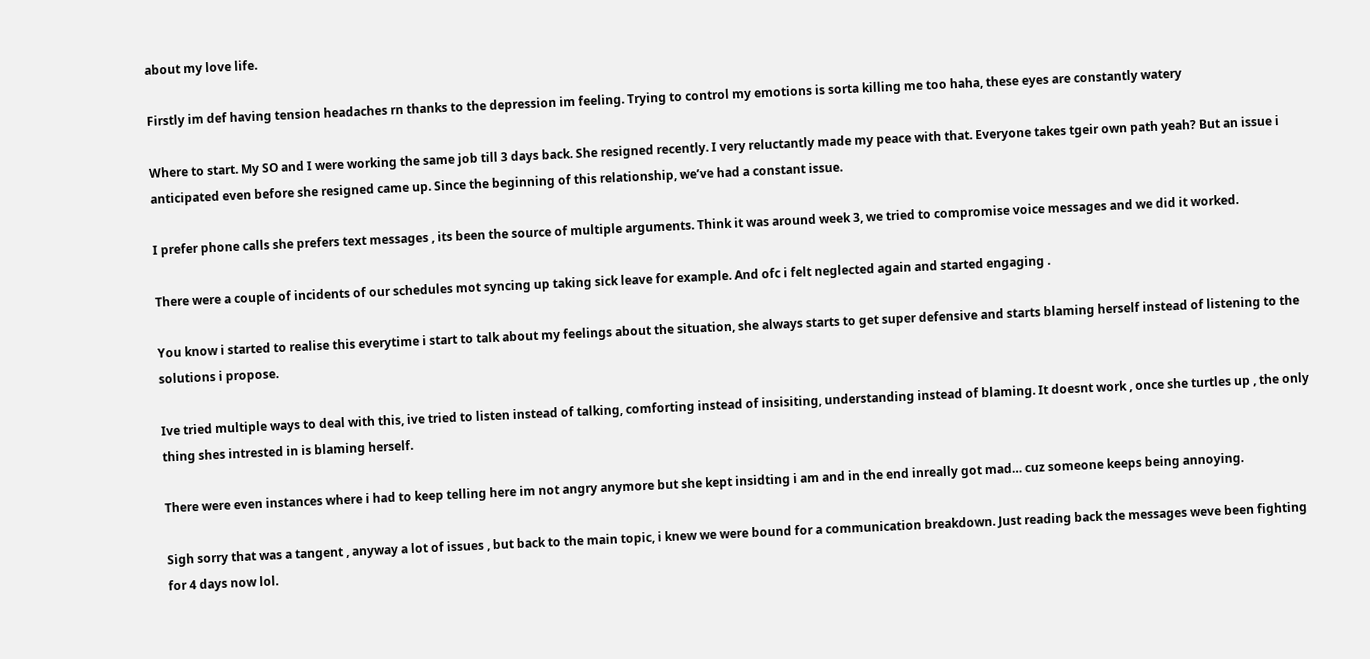about my love life.

Firstly im def having tension headaches rn thanks to the depression im feeling. Trying to control my emotions is sorta killing me too haha, these eyes are constantly watery

Where to start. My SO and I were working the same job till 3 days back. She resigned recently. I very reluctantly made my peace with that. Everyone takes tgeir own path yeah? But an issue i anticipated even before she resigned came up. Since the beginning of this relationship, we’ve had a constant issue.

I prefer phone calls she prefers text messages , its been the source of multiple arguments. Think it was around week 3, we tried to compromise voice messages and we did it worked.

There were a couple of incidents of our schedules mot syncing up taking sick leave for example. And ofc i felt neglected again and started engaging .

You know i started to realise this everytime i start to talk about my feelings about the situation, she always starts to get super defensive and starts blaming herself instead of listening to the solutions i propose.

Ive tried multiple ways to deal with this, ive tried to listen instead of talking, comforting instead of insisiting, understanding instead of blaming. It doesnt work , once she turtles up , the only thing shes intrested in is blaming herself.

There were even instances where i had to keep telling here im not angry anymore but she kept insidting i am and in the end inreally got mad… cuz someone keeps being annoying.

Sigh sorry that was a tangent , anyway a lot of issues , but back to the main topic, i knew we were bound for a communication breakdown. Just reading back the messages weve been fighting for 4 days now lol.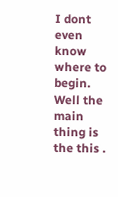I dont even know where to begin. Well the main thing is the this .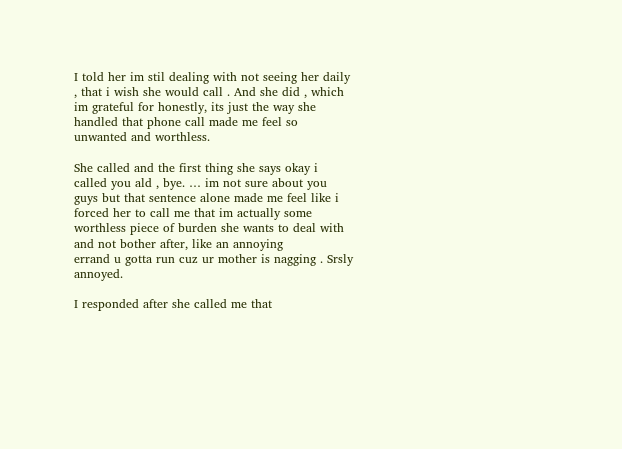I told her im stil dealing with not seeing her daily , that i wish she would call . And she did , which im grateful for honestly, its just the way she handled that phone call made me feel so unwanted and worthless.

She called and the first thing she says okay i called you ald , bye. … im not sure about you guys but that sentence alone made me feel like i forced her to call me that im actually some worthless piece of burden she wants to deal with and not bother after, like an annoying
errand u gotta run cuz ur mother is nagging . Srsly annoyed.

I responded after she called me that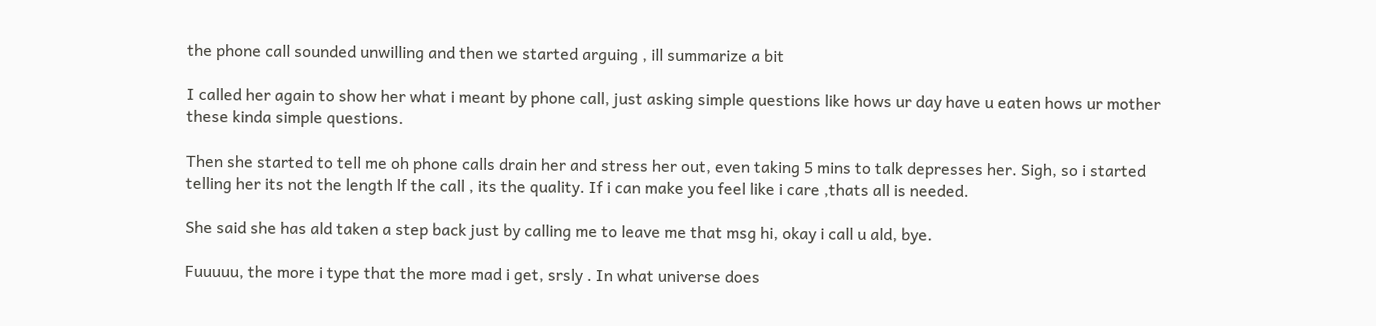the phone call sounded unwilling and then we started arguing , ill summarize a bit

I called her again to show her what i meant by phone call, just asking simple questions like hows ur day have u eaten hows ur mother these kinda simple questions.

Then she started to tell me oh phone calls drain her and stress her out, even taking 5 mins to talk depresses her. Sigh, so i started telling her its not the length lf the call , its the quality. If i can make you feel like i care ,thats all is needed.

She said she has ald taken a step back just by calling me to leave me that msg hi, okay i call u ald, bye.

Fuuuuu, the more i type that the more mad i get, srsly . In what universe does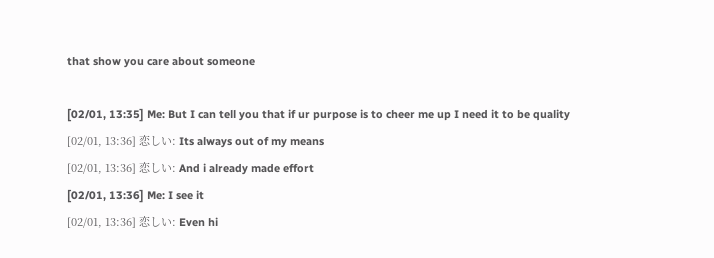that show you care about someone

[02/01, 13:35] Me: But I can tell you that if ur purpose is to cheer me up I need it to be quality
[02/01, 13:36] 恋しい: Its always out of my means
[02/01, 13:36] 恋しい: And i already made effort
[02/01, 13:36] Me: I see it
[02/01, 13:36] 恋しい: Even hi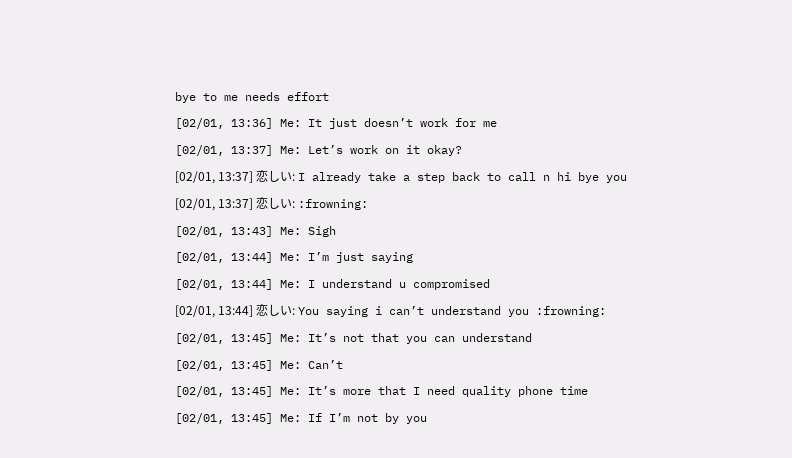bye to me needs effort
[02/01, 13:36] Me: It just doesn’t work for me
[02/01, 13:37] Me: Let’s work on it okay?
[02/01, 13:37] 恋しい: I already take a step back to call n hi bye you
[02/01, 13:37] 恋しい: :frowning:
[02/01, 13:43] Me: Sigh
[02/01, 13:44] Me: I’m just saying
[02/01, 13:44] Me: I understand u compromised
[02/01, 13:44] 恋しい: You saying i can’t understand you :frowning:
[02/01, 13:45] Me: It’s not that you can understand
[02/01, 13:45] Me: Can’t
[02/01, 13:45] Me: It’s more that I need quality phone time
[02/01, 13:45] Me: If I’m not by you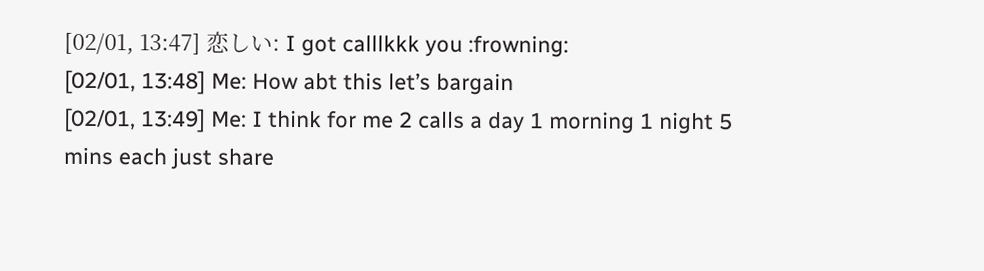[02/01, 13:47] 恋しい: I got calllkkk you :frowning:
[02/01, 13:48] Me: How abt this let’s bargain
[02/01, 13:49] Me: I think for me 2 calls a day 1 morning 1 night 5 mins each just share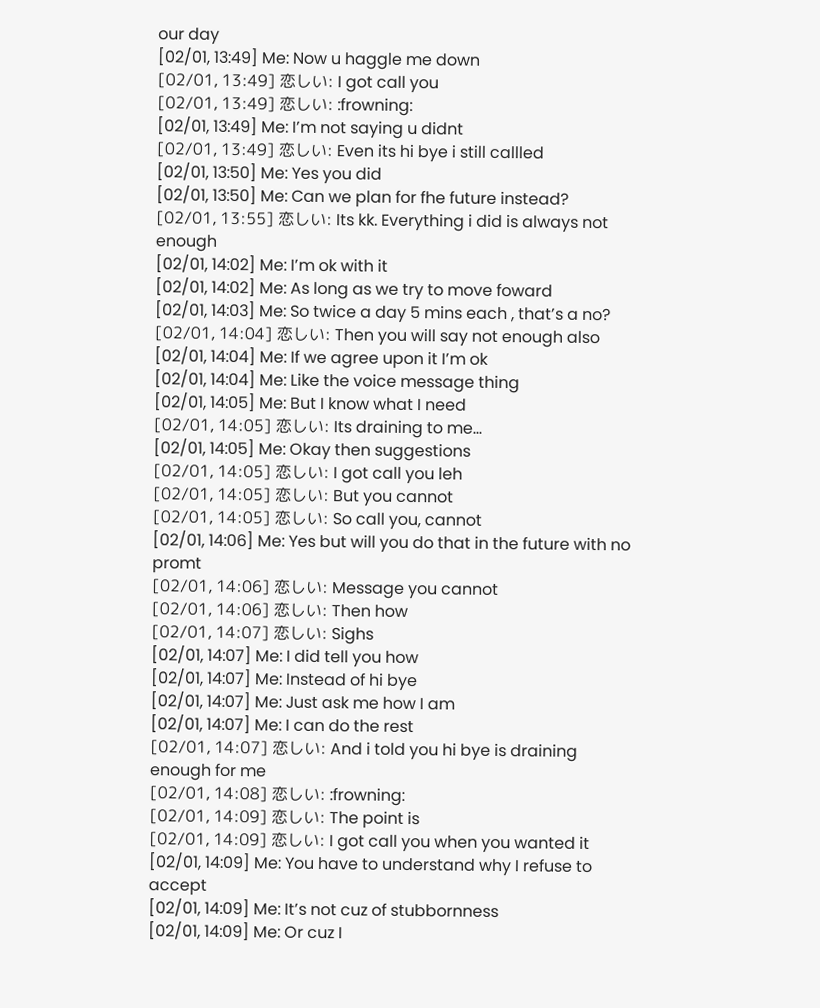our day
[02/01, 13:49] Me: Now u haggle me down
[02/01, 13:49] 恋しい: I got call you
[02/01, 13:49] 恋しい: :frowning:
[02/01, 13:49] Me: I’m not saying u didnt
[02/01, 13:49] 恋しい: Even its hi bye i still callled
[02/01, 13:50] Me: Yes you did
[02/01, 13:50] Me: Can we plan for fhe future instead?
[02/01, 13:55] 恋しい: Its kk. Everything i did is always not enough
[02/01, 14:02] Me: I’m ok with it
[02/01, 14:02] Me: As long as we try to move foward
[02/01, 14:03] Me: So twice a day 5 mins each , that’s a no?
[02/01, 14:04] 恋しい: Then you will say not enough also
[02/01, 14:04] Me: If we agree upon it I’m ok
[02/01, 14:04] Me: Like the voice message thing
[02/01, 14:05] Me: But I know what I need
[02/01, 14:05] 恋しい: Its draining to me…
[02/01, 14:05] Me: Okay then suggestions
[02/01, 14:05] 恋しい: I got call you leh
[02/01, 14:05] 恋しい: But you cannot
[02/01, 14:05] 恋しい: So call you, cannot
[02/01, 14:06] Me: Yes but will you do that in the future with no promt
[02/01, 14:06] 恋しい: Message you cannot
[02/01, 14:06] 恋しい: Then how
[02/01, 14:07] 恋しい: Sighs
[02/01, 14:07] Me: I did tell you how
[02/01, 14:07] Me: Instead of hi bye
[02/01, 14:07] Me: Just ask me how I am
[02/01, 14:07] Me: I can do the rest
[02/01, 14:07] 恋しい: And i told you hi bye is draining enough for me
[02/01, 14:08] 恋しい: :frowning:
[02/01, 14:09] 恋しい: The point is
[02/01, 14:09] 恋しい: I got call you when you wanted it
[02/01, 14:09] Me: You have to understand why I refuse to accept
[02/01, 14:09] Me: It’s not cuz of stubbornness
[02/01, 14:09] Me: Or cuz I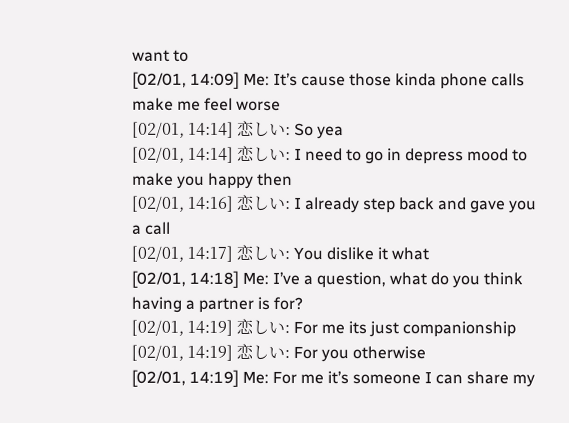want to
[02/01, 14:09] Me: It’s cause those kinda phone calls make me feel worse
[02/01, 14:14] 恋しい: So yea
[02/01, 14:14] 恋しい: I need to go in depress mood to make you happy then
[02/01, 14:16] 恋しい: I already step back and gave you a call
[02/01, 14:17] 恋しい: You dislike it what
[02/01, 14:18] Me: I’ve a question, what do you think having a partner is for?
[02/01, 14:19] 恋しい: For me its just companionship
[02/01, 14:19] 恋しい: For you otherwise
[02/01, 14:19] Me: For me it’s someone I can share my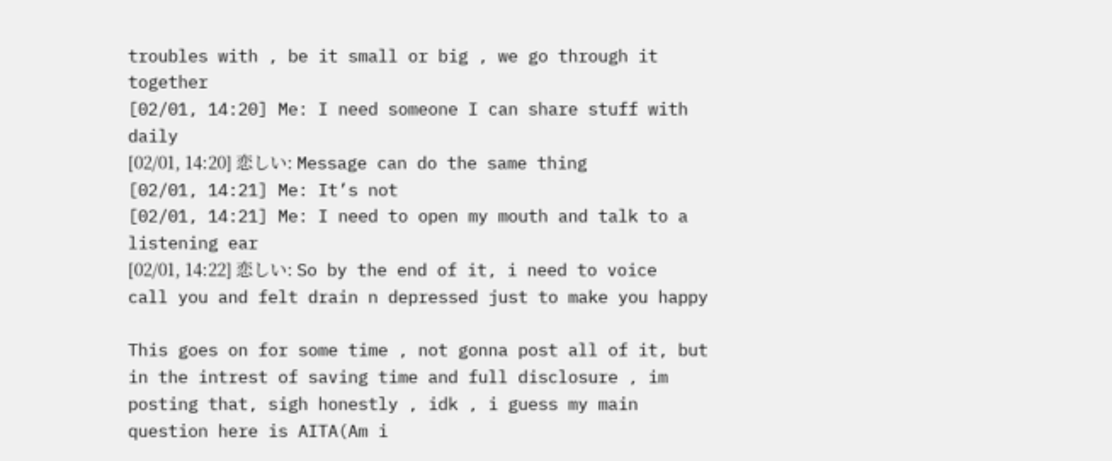troubles with , be it small or big , we go through it together
[02/01, 14:20] Me: I need someone I can share stuff with daily
[02/01, 14:20] 恋しい: Message can do the same thing
[02/01, 14:21] Me: It’s not
[02/01, 14:21] Me: I need to open my mouth and talk to a listening ear
[02/01, 14:22] 恋しい: So by the end of it, i need to voice call you and felt drain n depressed just to make you happy

This goes on for some time , not gonna post all of it, but in the intrest of saving time and full disclosure , im posting that, sigh honestly , idk , i guess my main question here is AITA(Am i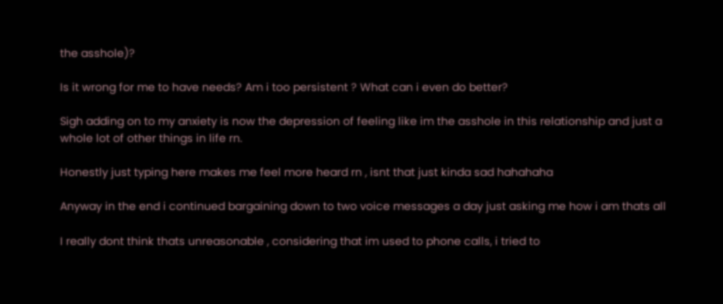the asshole)?

Is it wrong for me to have needs? Am i too persistent ? What can i even do better?

Sigh adding on to my anxiety is now the depression of feeling like im the asshole in this relationship and just a whole lot of other things in life rn.

Honestly just typing here makes me feel more heard rn , isnt that just kinda sad hahahaha

Anyway in the end i continued bargaining down to two voice messages a day just asking me how i am thats all

I really dont think thats unreasonable , considering that im used to phone calls, i tried to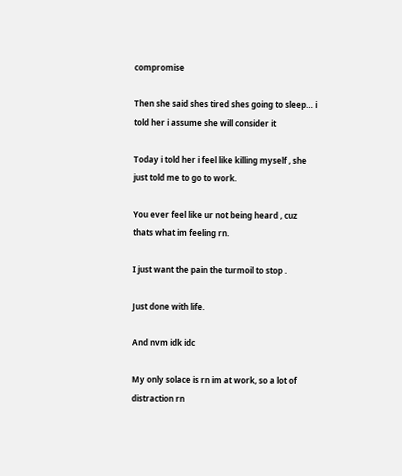compromise

Then she said shes tired shes going to sleep… i told her i assume she will consider it

Today i told her i feel like killing myself , she just told me to go to work.

You ever feel like ur not being heard , cuz thats what im feeling rn.

I just want the pain the turmoil to stop .

Just done with life.

And nvm idk idc

My only solace is rn im at work, so a lot of distraction rn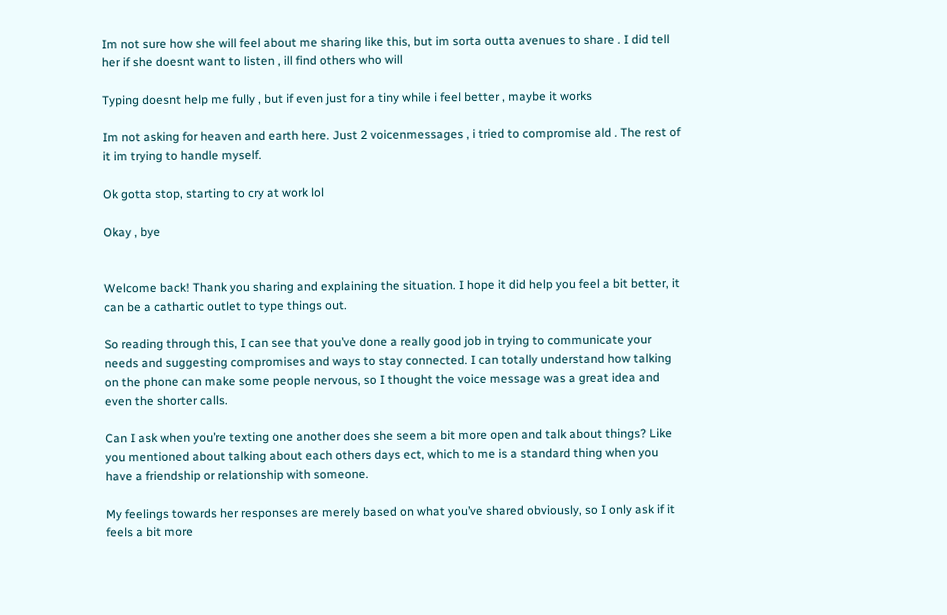Im not sure how she will feel about me sharing like this, but im sorta outta avenues to share . I did tell her if she doesnt want to listen , ill find others who will

Typing doesnt help me fully , but if even just for a tiny while i feel better , maybe it works

Im not asking for heaven and earth here. Just 2 voicenmessages , i tried to compromise ald . The rest of it im trying to handle myself.

Ok gotta stop, starting to cry at work lol

Okay , bye


Welcome back! Thank you sharing and explaining the situation. I hope it did help you feel a bit better, it can be a cathartic outlet to type things out.

So reading through this, I can see that you’ve done a really good job in trying to communicate your needs and suggesting compromises and ways to stay connected. I can totally understand how talking on the phone can make some people nervous, so I thought the voice message was a great idea and even the shorter calls.

Can I ask when you’re texting one another does she seem a bit more open and talk about things? Like you mentioned about talking about each others days ect, which to me is a standard thing when you have a friendship or relationship with someone.

My feelings towards her responses are merely based on what you’ve shared obviously, so I only ask if it feels a bit more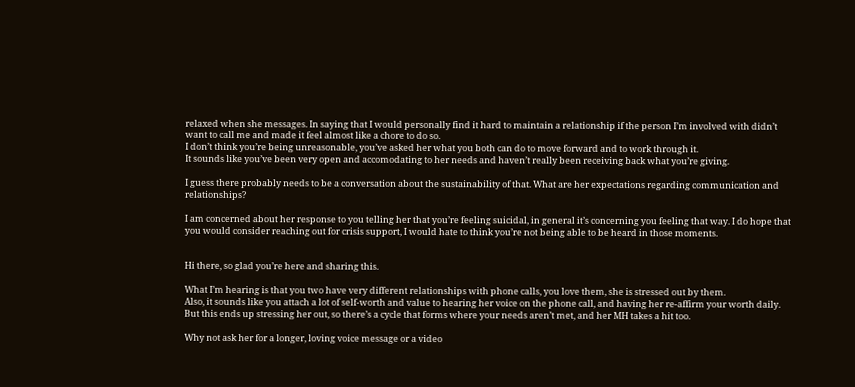relaxed when she messages. In saying that I would personally find it hard to maintain a relationship if the person I’m involved with didn’t want to call me and made it feel almost like a chore to do so.
I don’t think you’re being unreasonable, you’ve asked her what you both can do to move forward and to work through it.
It sounds like you’ve been very open and accomodating to her needs and haven’t really been receiving back what you’re giving.

I guess there probably needs to be a conversation about the sustainability of that. What are her expectations regarding communication and relationships?

I am concerned about her response to you telling her that you’re feeling suicidal, in general it’s concerning you feeling that way. I do hope that you would consider reaching out for crisis support, I would hate to think you’re not being able to be heard in those moments.


Hi there, so glad you’re here and sharing this.

What I’m hearing is that you two have very different relationships with phone calls, you love them, she is stressed out by them.
Also, it sounds like you attach a lot of self-worth and value to hearing her voice on the phone call, and having her re-affirm your worth daily. But this ends up stressing her out, so there’s a cycle that forms where your needs aren’t met, and her MH takes a hit too.

Why not ask her for a longer, loving voice message or a video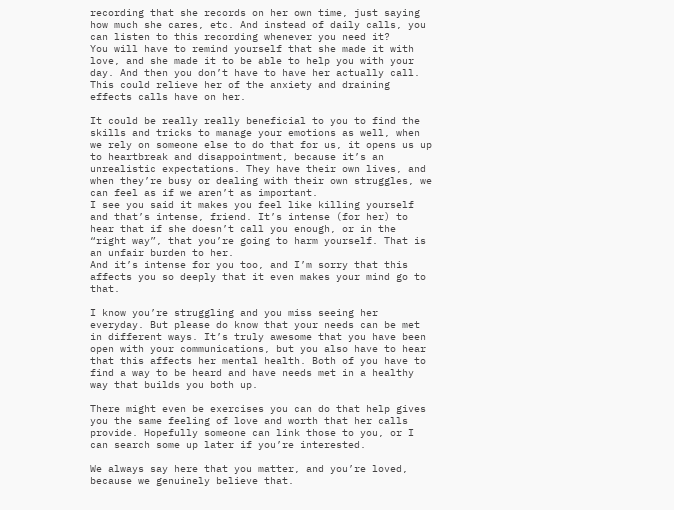recording that she records on her own time, just saying how much she cares, etc. And instead of daily calls, you can listen to this recording whenever you need it?
You will have to remind yourself that she made it with love, and she made it to be able to help you with your day. And then you don’t have to have her actually call. This could relieve her of the anxiety and draining effects calls have on her.

It could be really really beneficial to you to find the skills and tricks to manage your emotions as well, when we rely on someone else to do that for us, it opens us up to heartbreak and disappointment, because it’s an unrealistic expectations. They have their own lives, and when they’re busy or dealing with their own struggles, we can feel as if we aren’t as important.
I see you said it makes you feel like killing yourself and that’s intense, friend. It’s intense (for her) to hear that if she doesn’t call you enough, or in the “right way”, that you’re going to harm yourself. That is an unfair burden to her.
And it’s intense for you too, and I’m sorry that this affects you so deeply that it even makes your mind go to that.

I know you’re struggling and you miss seeing her everyday. But please do know that your needs can be met in different ways. It’s truly awesome that you have been open with your communications, but you also have to hear that this affects her mental health. Both of you have to find a way to be heard and have needs met in a healthy way that builds you both up.

There might even be exercises you can do that help gives you the same feeling of love and worth that her calls provide. Hopefully someone can link those to you, or I can search some up later if you’re interested.

We always say here that you matter, and you’re loved, because we genuinely believe that.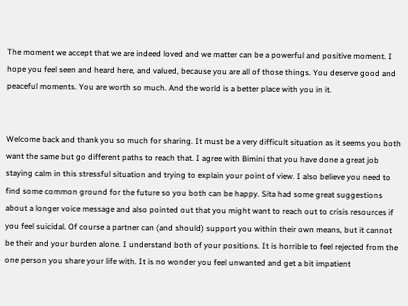The moment we accept that we are indeed loved and we matter can be a powerful and positive moment. I hope you feel seen and heard here, and valued, because you are all of those things. You deserve good and peaceful moments. You are worth so much. And the world is a better place with you in it.


Welcome back and thank you so much for sharing. It must be a very difficult situation as it seems you both want the same but go different paths to reach that. I agree with Bimini that you have done a great job staying calm in this stressful situation and trying to explain your point of view. I also believe you need to find some common ground for the future so you both can be happy. Sita had some great suggestions about a longer voice message and also pointed out that you might want to reach out to crisis resources if you feel suicidal. Of course a partner can (and should) support you within their own means, but it cannot be their and your burden alone. I understand both of your positions. It is horrible to feel rejected from the one person you share your life with. It is no wonder you feel unwanted and get a bit impatient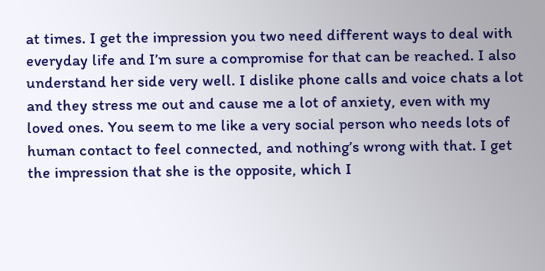at times. I get the impression you two need different ways to deal with everyday life and I’m sure a compromise for that can be reached. I also understand her side very well. I dislike phone calls and voice chats a lot and they stress me out and cause me a lot of anxiety, even with my loved ones. You seem to me like a very social person who needs lots of human contact to feel connected, and nothing’s wrong with that. I get the impression that she is the opposite, which I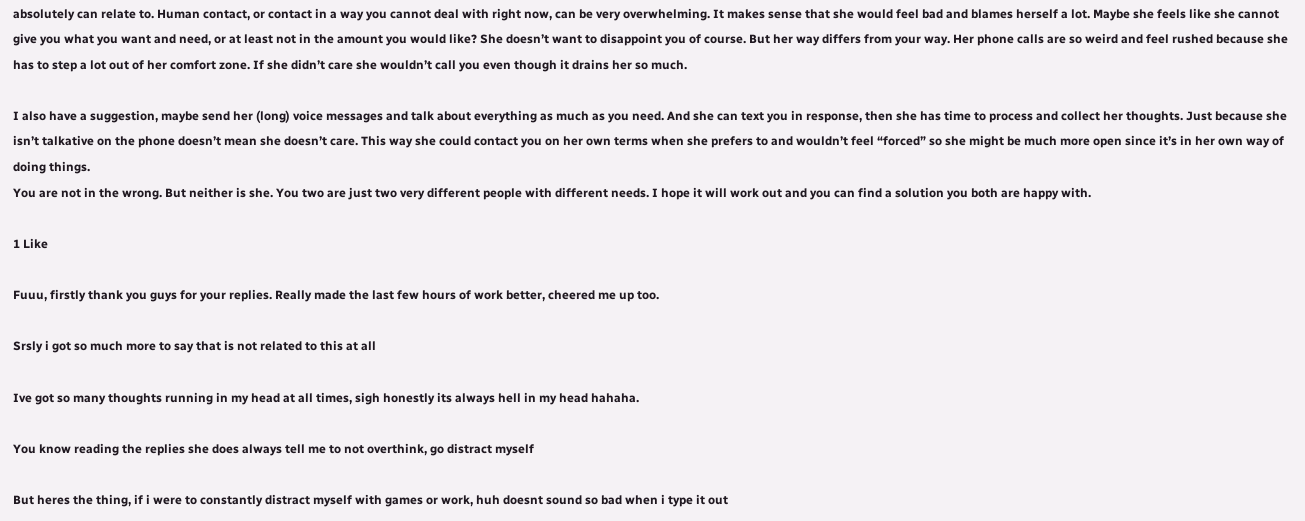absolutely can relate to. Human contact, or contact in a way you cannot deal with right now, can be very overwhelming. It makes sense that she would feel bad and blames herself a lot. Maybe she feels like she cannot give you what you want and need, or at least not in the amount you would like? She doesn’t want to disappoint you of course. But her way differs from your way. Her phone calls are so weird and feel rushed because she has to step a lot out of her comfort zone. If she didn’t care she wouldn’t call you even though it drains her so much.

I also have a suggestion, maybe send her (long) voice messages and talk about everything as much as you need. And she can text you in response, then she has time to process and collect her thoughts. Just because she isn’t talkative on the phone doesn’t mean she doesn’t care. This way she could contact you on her own terms when she prefers to and wouldn’t feel “forced” so she might be much more open since it’s in her own way of doing things.
You are not in the wrong. But neither is she. You two are just two very different people with different needs. I hope it will work out and you can find a solution you both are happy with.

1 Like

Fuuu, firstly thank you guys for your replies. Really made the last few hours of work better, cheered me up too.

Srsly i got so much more to say that is not related to this at all

Ive got so many thoughts running in my head at all times, sigh honestly its always hell in my head hahaha.

You know reading the replies she does always tell me to not overthink, go distract myself

But heres the thing, if i were to constantly distract myself with games or work, huh doesnt sound so bad when i type it out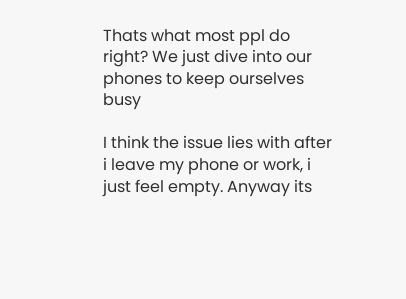Thats what most ppl do right? We just dive into our phones to keep ourselves busy

I think the issue lies with after i leave my phone or work, i just feel empty. Anyway its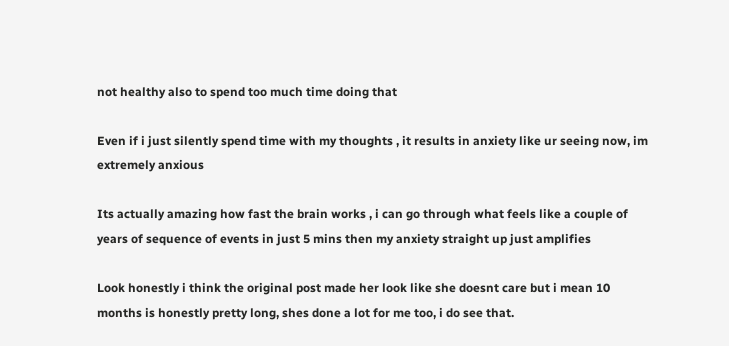not healthy also to spend too much time doing that

Even if i just silently spend time with my thoughts , it results in anxiety like ur seeing now, im extremely anxious

Its actually amazing how fast the brain works , i can go through what feels like a couple of years of sequence of events in just 5 mins then my anxiety straight up just amplifies

Look honestly i think the original post made her look like she doesnt care but i mean 10 months is honestly pretty long, shes done a lot for me too, i do see that.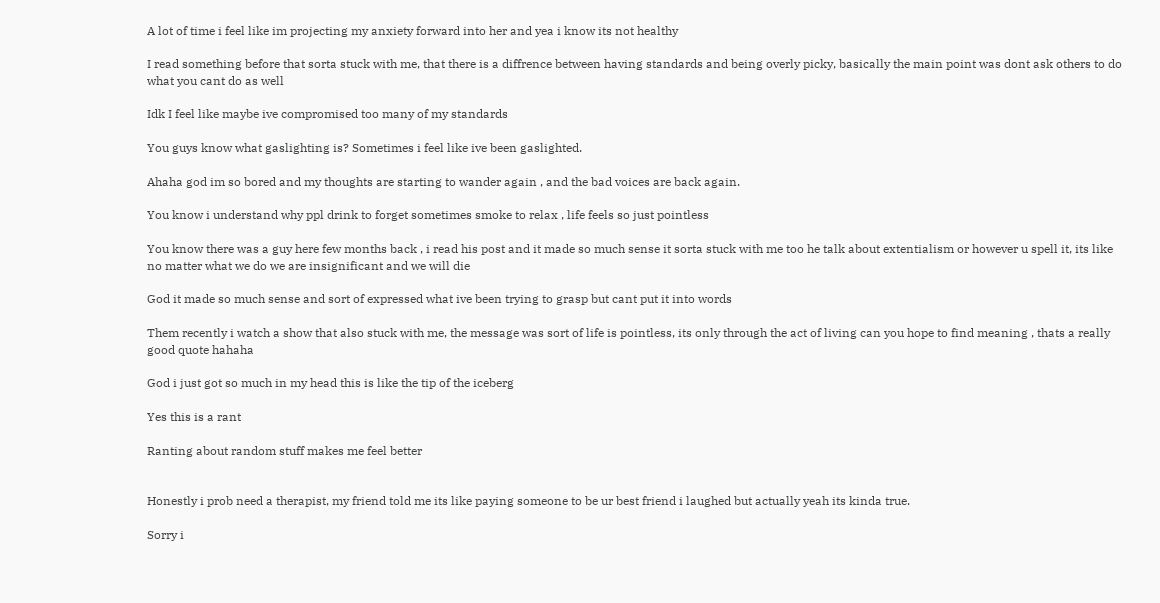A lot of time i feel like im projecting my anxiety forward into her and yea i know its not healthy

I read something before that sorta stuck with me, that there is a diffrence between having standards and being overly picky, basically the main point was dont ask others to do what you cant do as well

Idk I feel like maybe ive compromised too many of my standards

You guys know what gaslighting is? Sometimes i feel like ive been gaslighted.

Ahaha god im so bored and my thoughts are starting to wander again , and the bad voices are back again.

You know i understand why ppl drink to forget sometimes smoke to relax , life feels so just pointless

You know there was a guy here few months back , i read his post and it made so much sense it sorta stuck with me too he talk about extentialism or however u spell it, its like no matter what we do we are insignificant and we will die

God it made so much sense and sort of expressed what ive been trying to grasp but cant put it into words

Them recently i watch a show that also stuck with me, the message was sort of life is pointless, its only through the act of living can you hope to find meaning , thats a really good quote hahaha

God i just got so much in my head this is like the tip of the iceberg

Yes this is a rant

Ranting about random stuff makes me feel better


Honestly i prob need a therapist, my friend told me its like paying someone to be ur best friend i laughed but actually yeah its kinda true.

Sorry i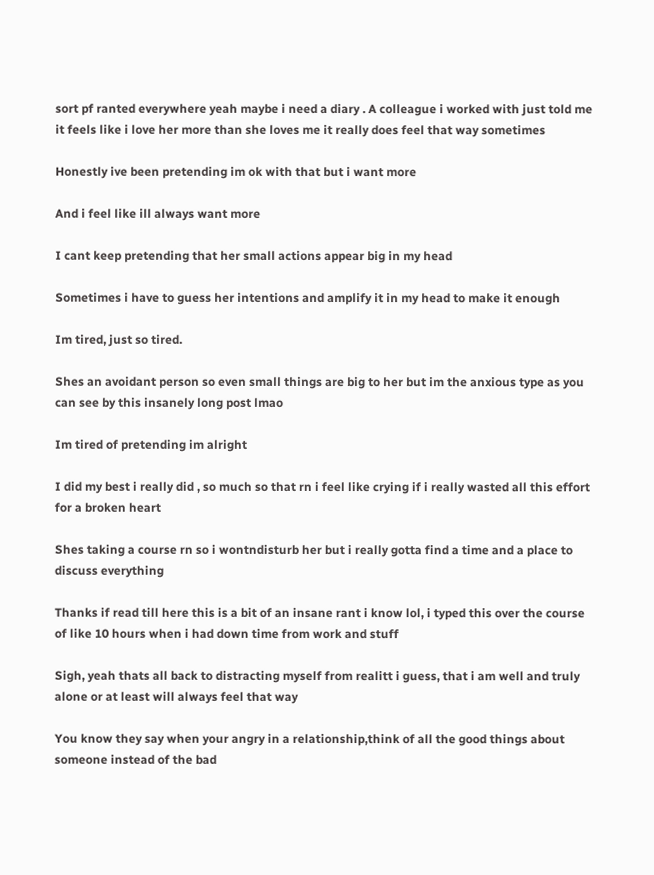sort pf ranted everywhere yeah maybe i need a diary . A colleague i worked with just told me it feels like i love her more than she loves me it really does feel that way sometimes

Honestly ive been pretending im ok with that but i want more

And i feel like ill always want more

I cant keep pretending that her small actions appear big in my head

Sometimes i have to guess her intentions and amplify it in my head to make it enough

Im tired, just so tired.

Shes an avoidant person so even small things are big to her but im the anxious type as you can see by this insanely long post lmao

Im tired of pretending im alright

I did my best i really did , so much so that rn i feel like crying if i really wasted all this effort for a broken heart

Shes taking a course rn so i wontndisturb her but i really gotta find a time and a place to discuss everything

Thanks if read till here this is a bit of an insane rant i know lol, i typed this over the course of like 10 hours when i had down time from work and stuff

Sigh, yeah thats all back to distracting myself from realitt i guess, that i am well and truly alone or at least will always feel that way

You know they say when your angry in a relationship,think of all the good things about someone instead of the bad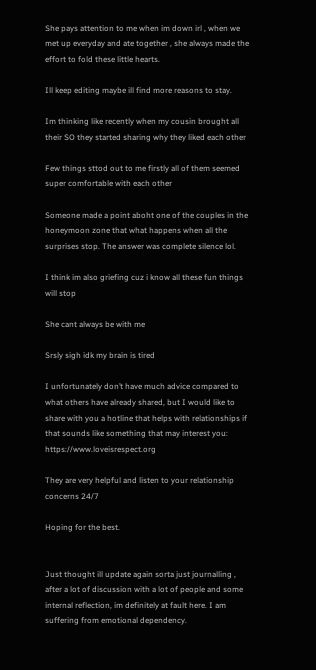She pays attention to me when im down irl , when we met up everyday and ate together , she always made the effort to fold these little hearts.

Ill keep editing maybe ill find more reasons to stay.

Im thinking like recently when my cousin brought all their SO they started sharing why they liked each other

Few things sttod out to me firstly all of them seemed super comfortable with each other

Someone made a point aboht one of the couples in the honeymoon zone that what happens when all the surprises stop. The answer was complete silence lol.

I think im also griefing cuz i know all these fun things will stop

She cant always be with me

Srsly sigh idk my brain is tired

I unfortunately don’t have much advice compared to what others have already shared, but I would like to share with you a hotline that helps with relationships if that sounds like something that may interest you: https://www.loveisrespect.org

They are very helpful and listen to your relationship concerns 24/7

Hoping for the best.


Just thought ill update again sorta just journalling , after a lot of discussion with a lot of people and some internal reflection, im definitely at fault here. I am suffering from emotional dependency.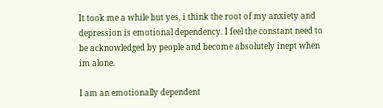It took me a while but yes, i think the root of my anxiety and depression is emotional dependency. I feel the constant need to be acknowledged by people and become absolutely inept when im alone.

I am an emotionally dependent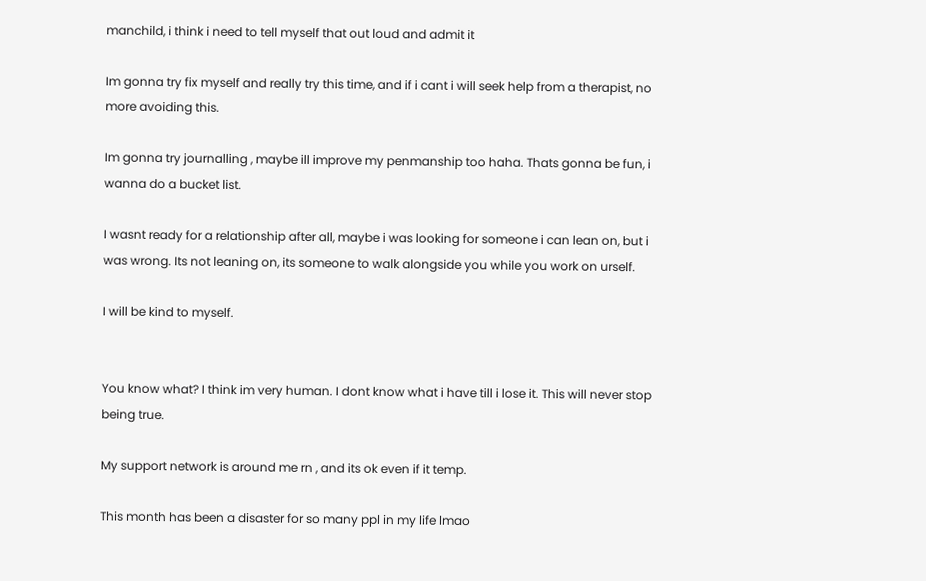manchild, i think i need to tell myself that out loud and admit it

Im gonna try fix myself and really try this time, and if i cant i will seek help from a therapist, no more avoiding this.

Im gonna try journalling , maybe ill improve my penmanship too haha. Thats gonna be fun, i wanna do a bucket list.

I wasnt ready for a relationship after all, maybe i was looking for someone i can lean on, but i was wrong. Its not leaning on, its someone to walk alongside you while you work on urself.

I will be kind to myself.


You know what? I think im very human. I dont know what i have till i lose it. This will never stop being true.

My support network is around me rn , and its ok even if it temp.

This month has been a disaster for so many ppl in my life lmao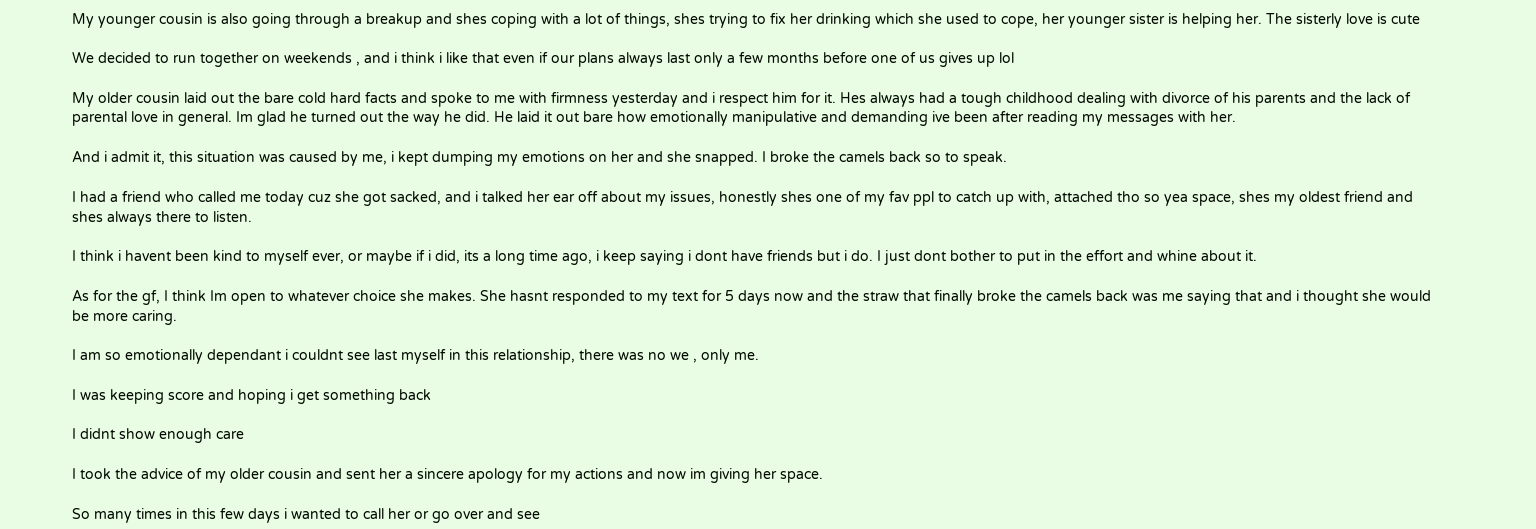My younger cousin is also going through a breakup and shes coping with a lot of things, shes trying to fix her drinking which she used to cope, her younger sister is helping her. The sisterly love is cute

We decided to run together on weekends , and i think i like that even if our plans always last only a few months before one of us gives up lol

My older cousin laid out the bare cold hard facts and spoke to me with firmness yesterday and i respect him for it. Hes always had a tough childhood dealing with divorce of his parents and the lack of parental love in general. Im glad he turned out the way he did. He laid it out bare how emotionally manipulative and demanding ive been after reading my messages with her.

And i admit it, this situation was caused by me, i kept dumping my emotions on her and she snapped. I broke the camels back so to speak.

I had a friend who called me today cuz she got sacked, and i talked her ear off about my issues, honestly shes one of my fav ppl to catch up with, attached tho so yea space, shes my oldest friend and shes always there to listen.

I think i havent been kind to myself ever, or maybe if i did, its a long time ago, i keep saying i dont have friends but i do. I just dont bother to put in the effort and whine about it.

As for the gf, I think Im open to whatever choice she makes. She hasnt responded to my text for 5 days now and the straw that finally broke the camels back was me saying that and i thought she would be more caring.

I am so emotionally dependant i couldnt see last myself in this relationship, there was no we , only me.

I was keeping score and hoping i get something back

I didnt show enough care

I took the advice of my older cousin and sent her a sincere apology for my actions and now im giving her space.

So many times in this few days i wanted to call her or go over and see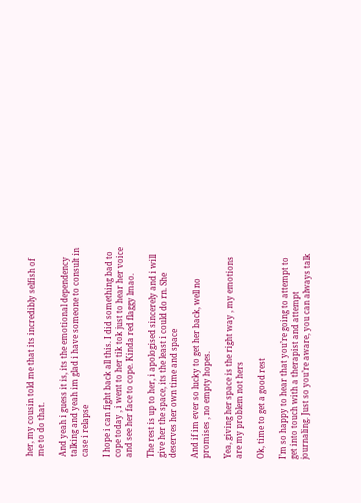her, my cousin told me that its incredibly selfish of me to do that.

And yeah i guess it is, its the emotional dependency talking and yeah im glad i have someone to consult in case i relapse

I hope i can fight back all this. I did something bad to cope today , i went to her tik tok just to hear her voice and see her face to cope. Kinda red flaggy lmao.

The rest is up to her, i apologised sincerely and i will give her the space, its the least i could do rn. She deserves her own time and space

And if im ever so lucky to get her back, well no promises , no empty hopes.

Yea, giving her space is the right way , my emotions are my problem not hers

Ok, time to get a good rest

I’m so happy to hear that you’re going to attempt to get into touch with a therapist and attempt journaling. Just so you’re aware, you can always talk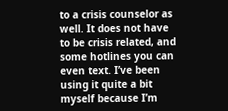to a crisis counselor as well. It does not have to be crisis related, and some hotlines you can even text. I’ve been using it quite a bit myself because I’m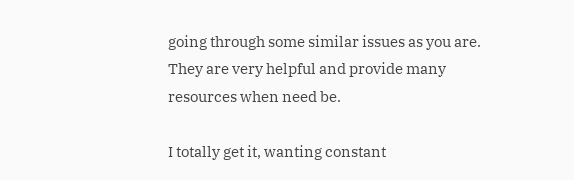going through some similar issues as you are. They are very helpful and provide many resources when need be.

I totally get it, wanting constant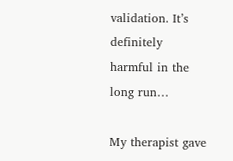validation. It’s definitely harmful in the long run…

My therapist gave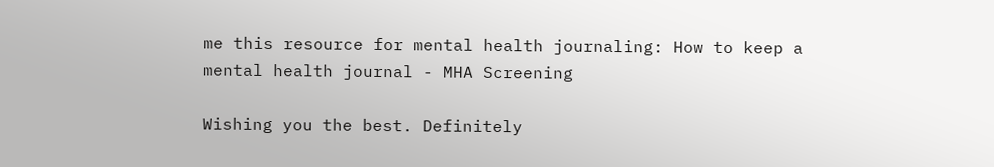me this resource for mental health journaling: How to keep a mental health journal - MHA Screening

Wishing you the best. Definitely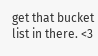get that bucket list in there. <3